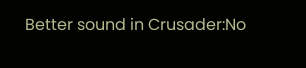Better sound in Crusader:No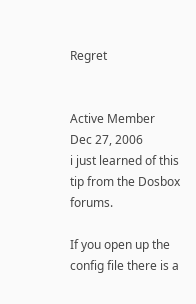Regret


Active Member
Dec 27, 2006
i just learned of this tip from the Dosbox forums.

If you open up the config file there is a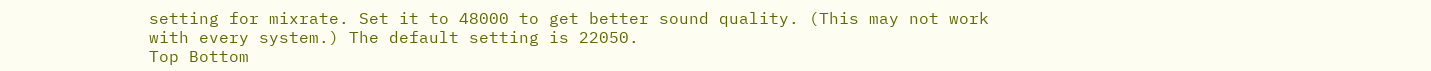setting for mixrate. Set it to 48000 to get better sound quality. (This may not work with every system.) The default setting is 22050.
Top Bottom